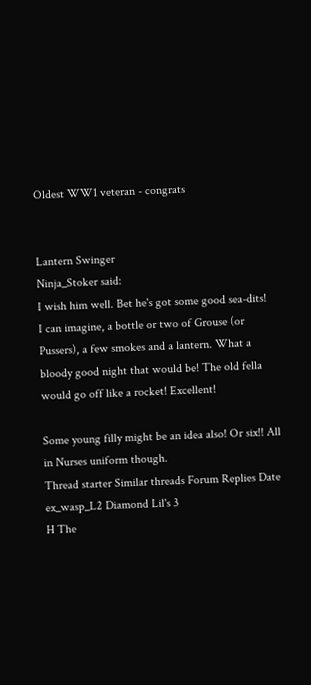Oldest WW1 veteran - congrats


Lantern Swinger
Ninja_Stoker said:
I wish him well. Bet he's got some good sea-dits!
I can imagine, a bottle or two of Grouse (or Pussers), a few smokes and a lantern. What a bloody good night that would be! The old fella would go off like a rocket! Excellent!

Some young filly might be an idea also! Or six!! All in Nurses uniform though.
Thread starter Similar threads Forum Replies Date
ex_wasp_L2 Diamond Lil's 3
H The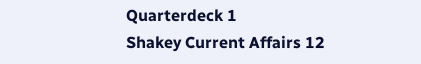Quarterdeck 1
Shakey Current Affairs 12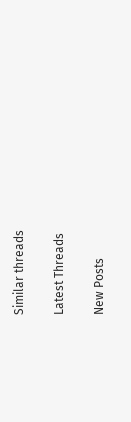Similar threads

Latest Threads

New Posts